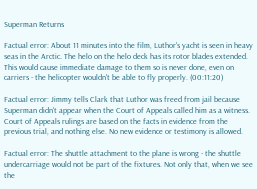Superman Returns

Factual error: About 11 minutes into the film, Luthor's yacht is seen in heavy seas in the Arctic. The helo on the helo deck has its rotor blades extended. This would cause immediate damage to them so is never done, even on carriers - the helicopter wouldn't be able to fly properly. (00:11:20)

Factual error: Jimmy tells Clark that Luthor was freed from jail because Superman didn't appear when the Court of Appeals called him as a witness. Court of Appeals rulings are based on the facts in evidence from the previous trial, and nothing else. No new evidence or testimony is allowed.

Factual error: The shuttle attachment to the plane is wrong - the shuttle undercarriage would not be part of the fixtures. Not only that, when we see the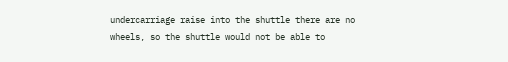undercarriage raise into the shuttle there are no wheels, so the shuttle would not be able to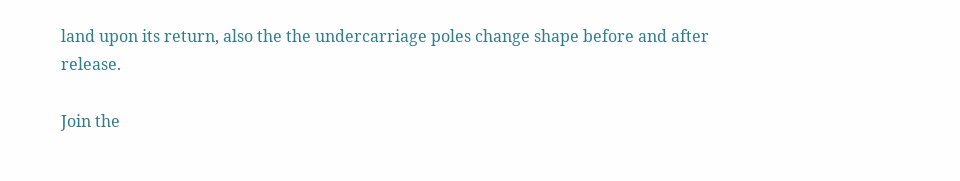land upon its return, also the the undercarriage poles change shape before and after release.

Join the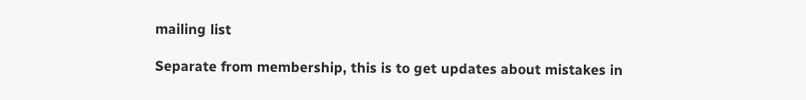mailing list

Separate from membership, this is to get updates about mistakes in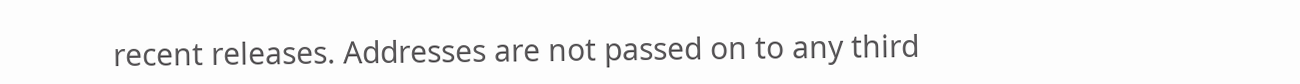recent releases. Addresses are not passed on to any third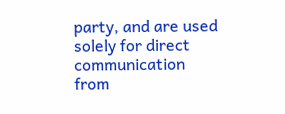party, and are used solely for direct communication from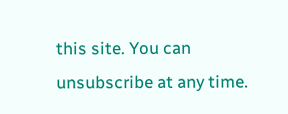this site. You can unsubscribe at any time.